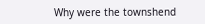Why were the townshend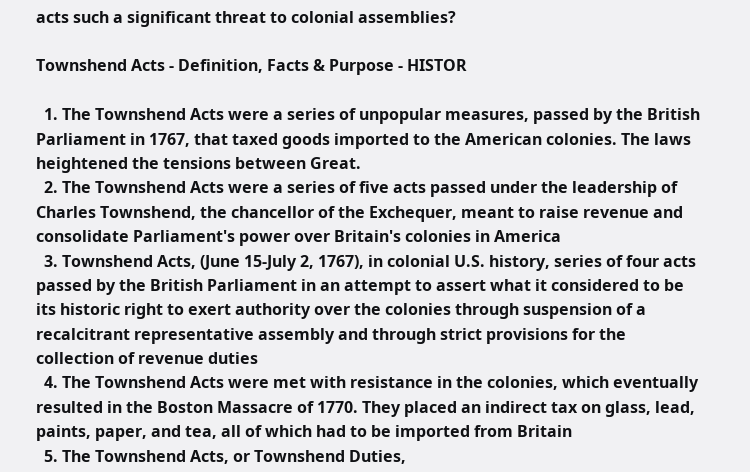acts such a significant threat to colonial assemblies?

Townshend Acts - Definition, Facts & Purpose - HISTOR

  1. The Townshend Acts were a series of unpopular measures, passed by the British Parliament in 1767, that taxed goods imported to the American colonies. The laws heightened the tensions between Great.
  2. The Townshend Acts were a series of five acts passed under the leadership of Charles Townshend, the chancellor of the Exchequer, meant to raise revenue and consolidate Parliament's power over Britain's colonies in America
  3. Townshend Acts, (June 15-July 2, 1767), in colonial U.S. history, series of four acts passed by the British Parliament in an attempt to assert what it considered to be its historic right to exert authority over the colonies through suspension of a recalcitrant representative assembly and through strict provisions for the collection of revenue duties
  4. The Townshend Acts were met with resistance in the colonies, which eventually resulted in the Boston Massacre of 1770. They placed an indirect tax on glass, lead, paints, paper, and tea, all of which had to be imported from Britain
  5. The Townshend Acts, or Townshend Duties,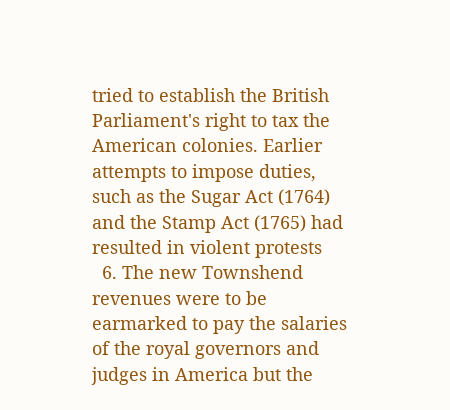tried to establish the British Parliament's right to tax the American colonies. Earlier attempts to impose duties, such as the Sugar Act (1764) and the Stamp Act (1765) had resulted in violent protests
  6. The new Townshend revenues were to be earmarked to pay the salaries of the royal governors and judges in America but the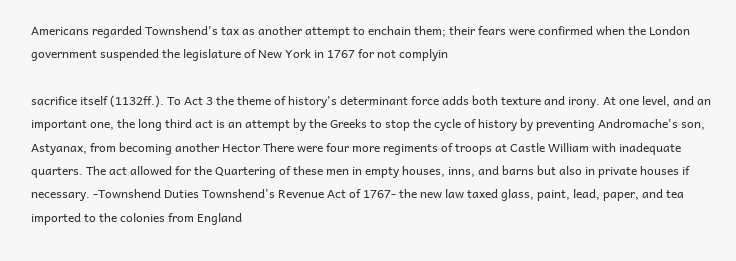Americans regarded Townshend's tax as another attempt to enchain them; their fears were confirmed when the London government suspended the legislature of New York in 1767 for not complyin

sacrifice itself (1132ff.). To Act 3 the theme of history's determinant force adds both texture and irony. At one level, and an important one, the long third act is an attempt by the Greeks to stop the cycle of history by preventing Andromache's son, Astyanax, from becoming another Hector There were four more regiments of troops at Castle William with inadequate quarters. The act allowed for the Quartering of these men in empty houses, inns, and barns but also in private houses if necessary. -Townshend Duties Townshend's Revenue Act of 1767- the new law taxed glass, paint, lead, paper, and tea imported to the colonies from England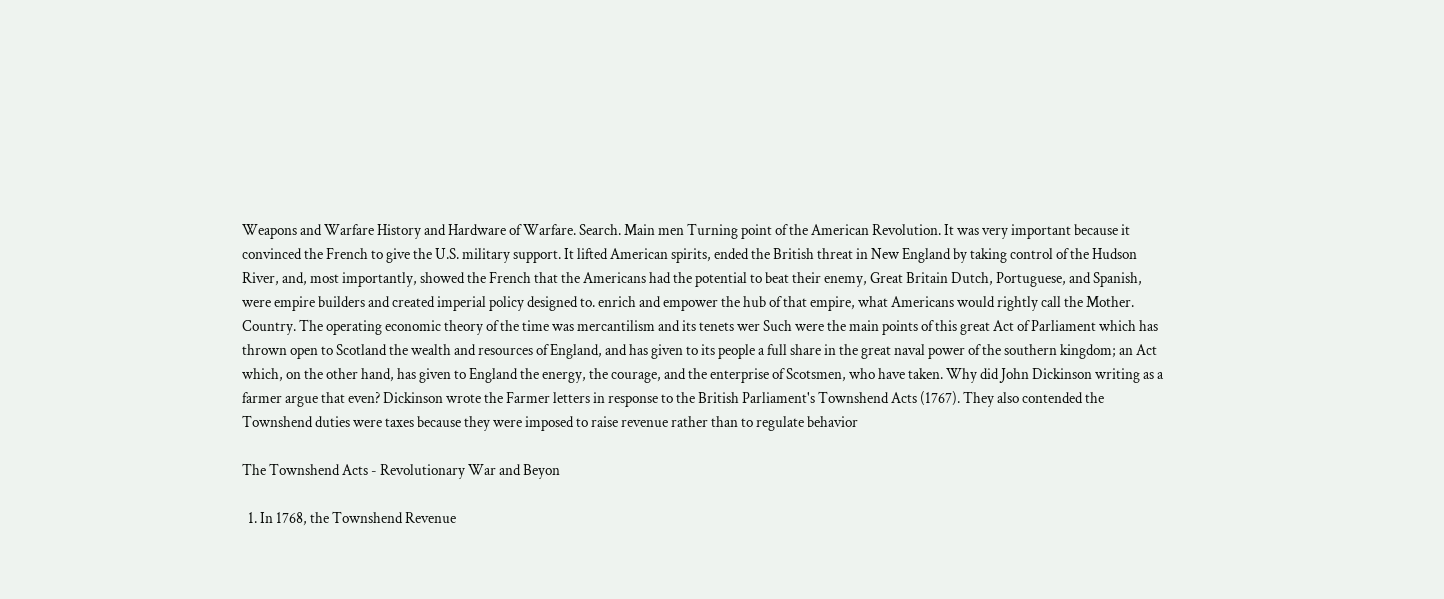Weapons and Warfare History and Hardware of Warfare. Search. Main men Turning point of the American Revolution. It was very important because it convinced the French to give the U.S. military support. It lifted American spirits, ended the British threat in New England by taking control of the Hudson River, and, most importantly, showed the French that the Americans had the potential to beat their enemy, Great Britain Dutch, Portuguese, and Spanish, were empire builders and created imperial policy designed to. enrich and empower the hub of that empire, what Americans would rightly call the Mother. Country. The operating economic theory of the time was mercantilism and its tenets wer Such were the main points of this great Act of Parliament which has thrown open to Scotland the wealth and resources of England, and has given to its people a full share in the great naval power of the southern kingdom; an Act which, on the other hand, has given to England the energy, the courage, and the enterprise of Scotsmen, who have taken. Why did John Dickinson writing as a farmer argue that even? Dickinson wrote the Farmer letters in response to the British Parliament's Townshend Acts (1767). They also contended the Townshend duties were taxes because they were imposed to raise revenue rather than to regulate behavior

The Townshend Acts - Revolutionary War and Beyon

  1. In 1768, the Townshend Revenue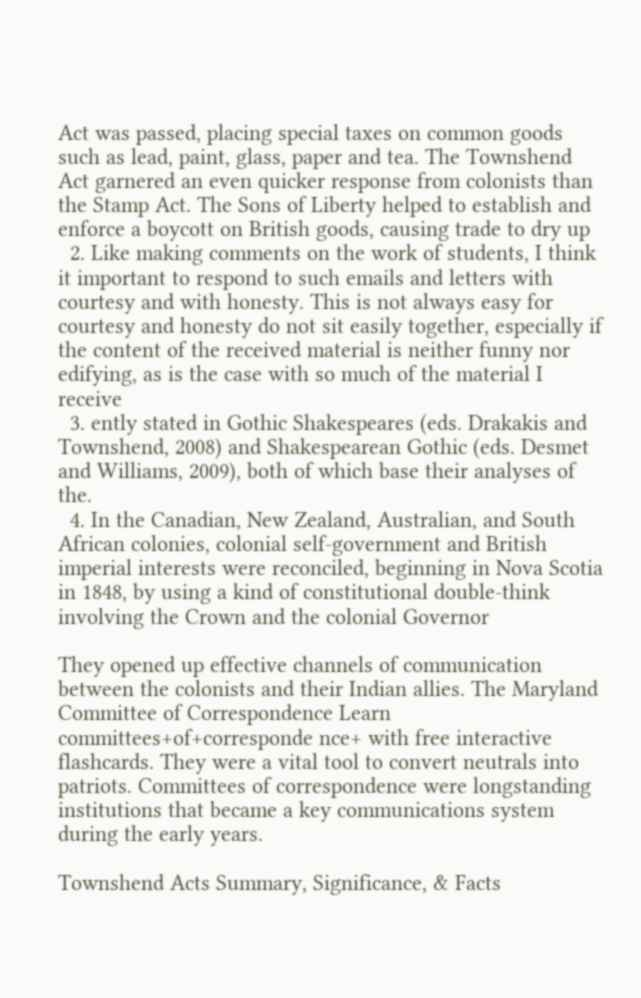Act was passed, placing special taxes on common goods such as lead, paint, glass, paper and tea. The Townshend Act garnered an even quicker response from colonists than the Stamp Act. The Sons of Liberty helped to establish and enforce a boycott on British goods, causing trade to dry up
  2. Like making comments on the work of students, I think it important to respond to such emails and letters with courtesy and with honesty. This is not always easy for courtesy and honesty do not sit easily together, especially if the content of the received material is neither funny nor edifying, as is the case with so much of the material I receive
  3. ently stated in Gothic Shakespeares (eds. Drakakis and Townshend, 2008) and Shakespearean Gothic (eds. Desmet and Williams, 2009), both of which base their analyses of the.
  4. In the Canadian, New Zealand, Australian, and South African colonies, colonial self-government and British imperial interests were reconciled, beginning in Nova Scotia in 1848, by using a kind of constitutional double-think involving the Crown and the colonial Governor

They opened up effective channels of communication between the colonists and their Indian allies. The Maryland Committee of Correspondence Learn committees+of+corresponde nce+ with free interactive flashcards. They were a vital tool to convert neutrals into patriots. Committees of correspondence were longstanding institutions that became a key communications system during the early years.

Townshend Acts Summary, Significance, & Facts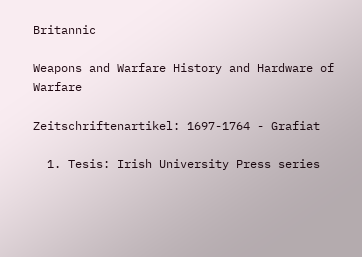Britannic

Weapons and Warfare History and Hardware of Warfare

Zeitschriftenartikel: 1697-1764 - Grafiat

  1. Tesis: Irish University Press series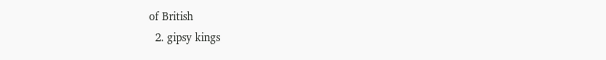of British
  2. gipsy kings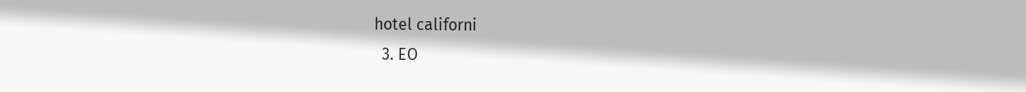hotel californi
  3. EO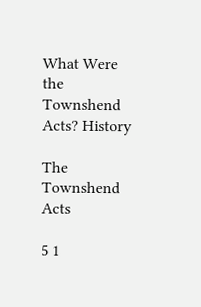What Were the Townshend Acts? History

The Townshend Acts

5 1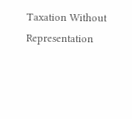Taxation Without Representation